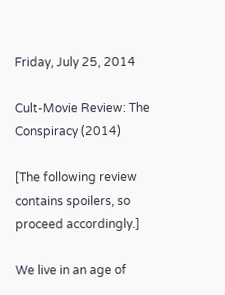Friday, July 25, 2014

Cult-Movie Review: The Conspiracy (2014)

[The following review contains spoilers, so proceed accordingly.]

We live in an age of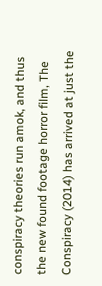conspiracy theories run amok, and thus the new found footage horror film, The Conspiracy (2014) has arrived at just the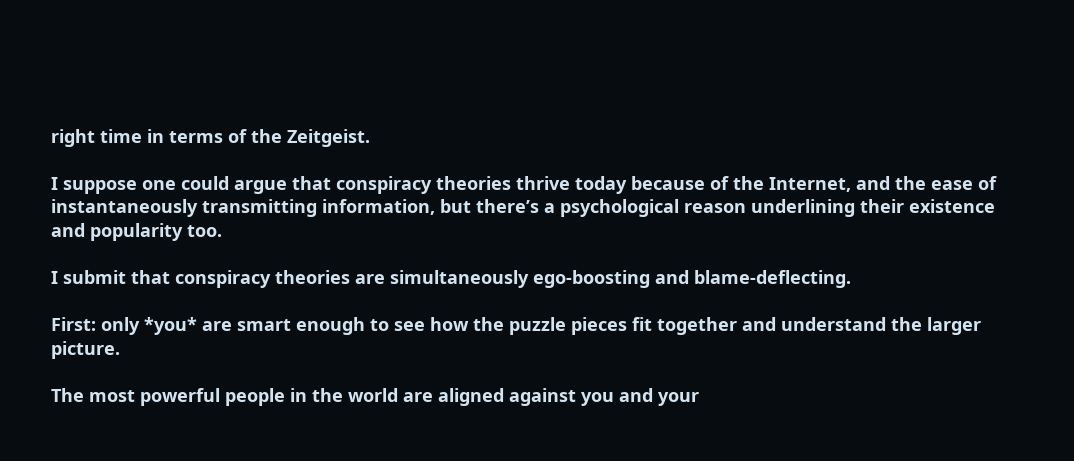right time in terms of the Zeitgeist.

I suppose one could argue that conspiracy theories thrive today because of the Internet, and the ease of instantaneously transmitting information, but there’s a psychological reason underlining their existence and popularity too.

I submit that conspiracy theories are simultaneously ego-boosting and blame-deflecting.

First: only *you* are smart enough to see how the puzzle pieces fit together and understand the larger picture.

The most powerful people in the world are aligned against you and your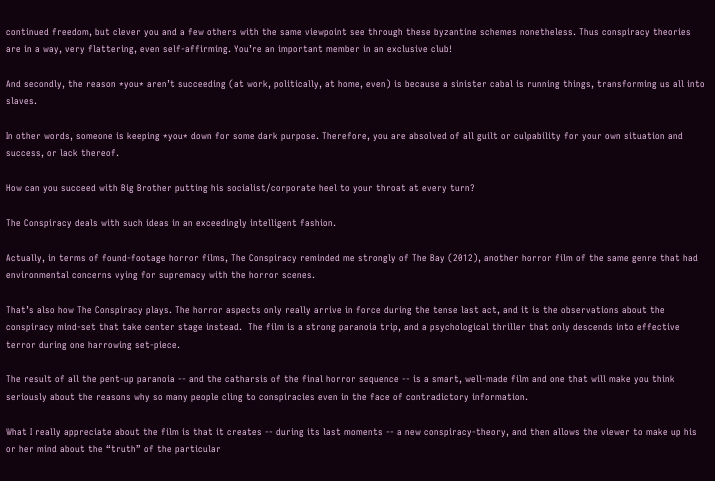continued freedom, but clever you and a few others with the same viewpoint see through these byzantine schemes nonetheless. Thus conspiracy theories are in a way, very flattering, even self-affirming. You’re an important member in an exclusive club!

And secondly, the reason *you* aren’t succeeding (at work, politically, at home, even) is because a sinister cabal is running things, transforming us all into slaves.

In other words, someone is keeping *you* down for some dark purpose. Therefore, you are absolved of all guilt or culpability for your own situation and success, or lack thereof.

How can you succeed with Big Brother putting his socialist/corporate heel to your throat at every turn?

The Conspiracy deals with such ideas in an exceedingly intelligent fashion.

Actually, in terms of found-footage horror films, The Conspiracy reminded me strongly of The Bay (2012), another horror film of the same genre that had environmental concerns vying for supremacy with the horror scenes.

That’s also how The Conspiracy plays. The horror aspects only really arrive in force during the tense last act, and it is the observations about the conspiracy mind-set that take center stage instead.  The film is a strong paranoia trip, and a psychological thriller that only descends into effective terror during one harrowing set-piece.

The result of all the pent-up paranoia -- and the catharsis of the final horror sequence -- is a smart, well-made film and one that will make you think seriously about the reasons why so many people cling to conspiracies even in the face of contradictory information.

What I really appreciate about the film is that it creates -- during its last moments -- a new conspiracy-theory, and then allows the viewer to make up his or her mind about the “truth” of the particular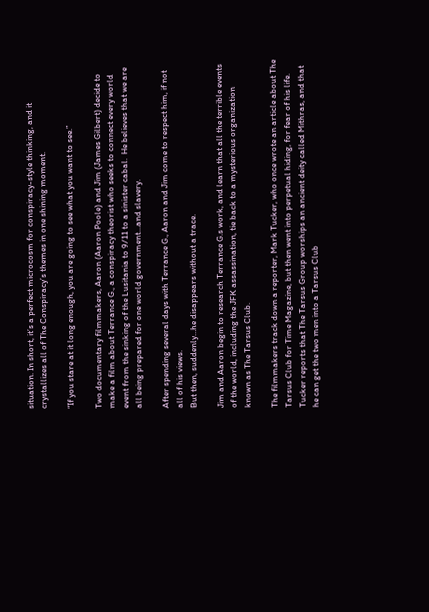situation. In short, it’s a perfect microcosm for conspiracy-style thinking, and it crystallizes all of The Conspiracy’s themes in one shining moment.

“If you stare at it long enough, you are going to see what you want to see.”

Two documentary filmmakers, Aaron (Aaron Poole) and Jim (James Gilbert) decide to make a film about Terrance G., a conspiracy theorist who seeks to connect every world event from the sinking of the Lusitania to 9/11 to a sinister cabal.  He believes that we are all being prepared for one world government…and slavery.

After spending several days with Terrance G., Aaron and Jim come to respect him, if not all of his views.
But then, suddenly…he disappears without a trace.

Jim and Aaron begin to research Terrance G.s work, and learn that all the terrible events of the world, including the JFK assassination, tie back to a mysterious organization known as The Tarsus Club.

The filmmakers track down a reporter, Mark Tucker, who once wrote an article about The Tarsus Club for Time Magazine, but then went into perpetual hiding, for fear of his life. Tucker reports that The Tarsus Group worships an ancient deity called Mithras, and that he can get the two men into a Tarsus Club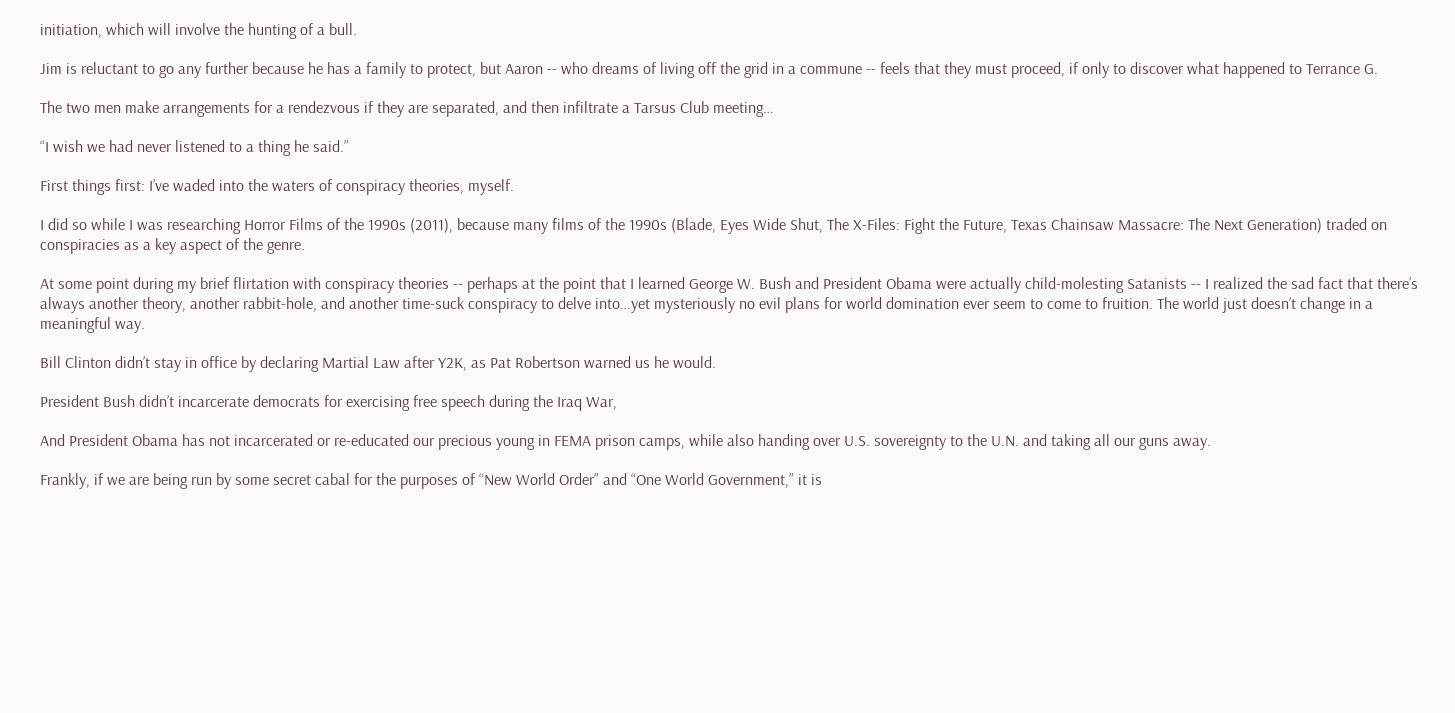initiation, which will involve the hunting of a bull.

Jim is reluctant to go any further because he has a family to protect, but Aaron -- who dreams of living off the grid in a commune -- feels that they must proceed, if only to discover what happened to Terrance G.

The two men make arrangements for a rendezvous if they are separated, and then infiltrate a Tarsus Club meeting…

“I wish we had never listened to a thing he said.”

First things first: I’ve waded into the waters of conspiracy theories, myself.

I did so while I was researching Horror Films of the 1990s (2011), because many films of the 1990s (Blade, Eyes Wide Shut, The X-Files: Fight the Future, Texas Chainsaw Massacre: The Next Generation) traded on conspiracies as a key aspect of the genre.

At some point during my brief flirtation with conspiracy theories -- perhaps at the point that I learned George W. Bush and President Obama were actually child-molesting Satanists -- I realized the sad fact that there’s always another theory, another rabbit-hole, and another time-suck conspiracy to delve into…yet mysteriously no evil plans for world domination ever seem to come to fruition. The world just doesn’t change in a meaningful way.

Bill Clinton didn’t stay in office by declaring Martial Law after Y2K, as Pat Robertson warned us he would.

President Bush didn’t incarcerate democrats for exercising free speech during the Iraq War,

And President Obama has not incarcerated or re-educated our precious young in FEMA prison camps, while also handing over U.S. sovereignty to the U.N. and taking all our guns away.

Frankly, if we are being run by some secret cabal for the purposes of “New World Order” and “One World Government,” it is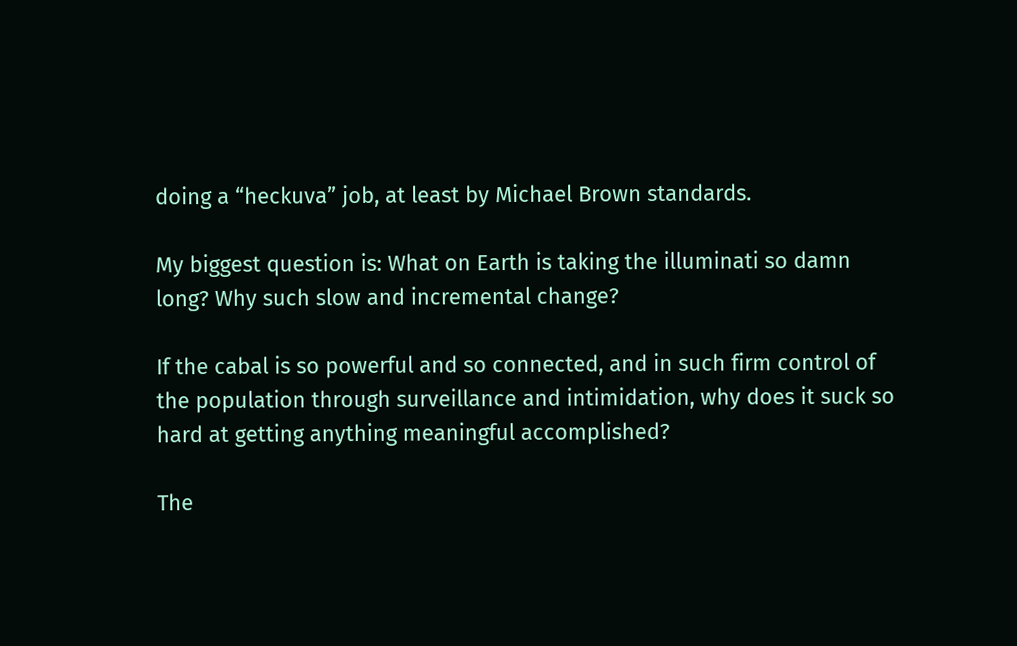doing a “heckuva” job, at least by Michael Brown standards.

My biggest question is: What on Earth is taking the illuminati so damn long? Why such slow and incremental change?

If the cabal is so powerful and so connected, and in such firm control of the population through surveillance and intimidation, why does it suck so hard at getting anything meaningful accomplished?

The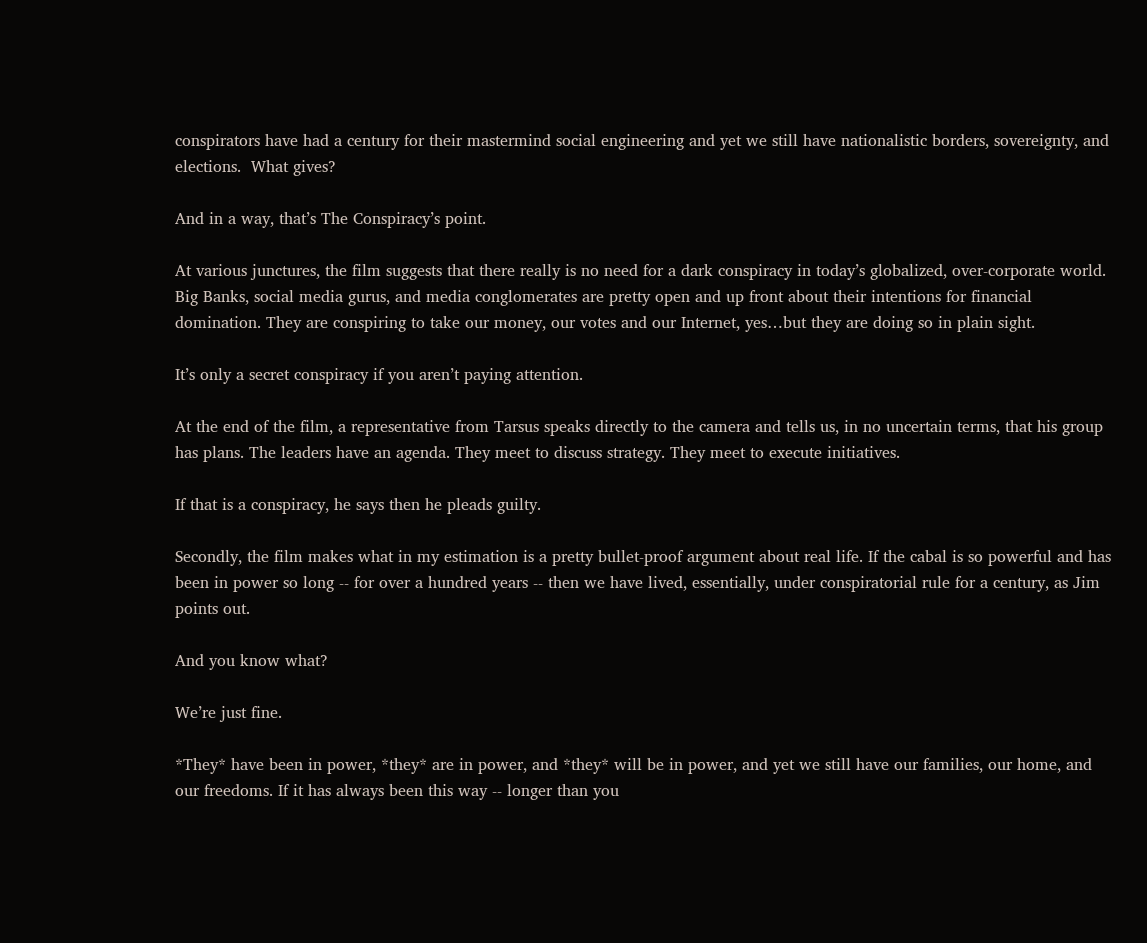conspirators have had a century for their mastermind social engineering and yet we still have nationalistic borders, sovereignty, and elections.  What gives?

And in a way, that’s The Conspiracy’s point.

At various junctures, the film suggests that there really is no need for a dark conspiracy in today’s globalized, over-corporate world. Big Banks, social media gurus, and media conglomerates are pretty open and up front about their intentions for financial domination. They are conspiring to take our money, our votes and our Internet, yes…but they are doing so in plain sight.

It’s only a secret conspiracy if you aren’t paying attention.

At the end of the film, a representative from Tarsus speaks directly to the camera and tells us, in no uncertain terms, that his group has plans. The leaders have an agenda. They meet to discuss strategy. They meet to execute initiatives.

If that is a conspiracy, he says then he pleads guilty.

Secondly, the film makes what in my estimation is a pretty bullet-proof argument about real life. If the cabal is so powerful and has been in power so long -- for over a hundred years -- then we have lived, essentially, under conspiratorial rule for a century, as Jim points out.

And you know what?

We’re just fine.

*They* have been in power, *they* are in power, and *they* will be in power, and yet we still have our families, our home, and our freedoms. If it has always been this way -- longer than you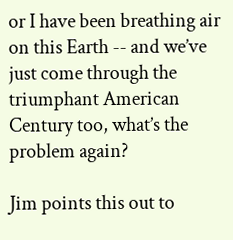or I have been breathing air on this Earth -- and we’ve just come through the triumphant American Century too, what’s the problem again?

Jim points this out to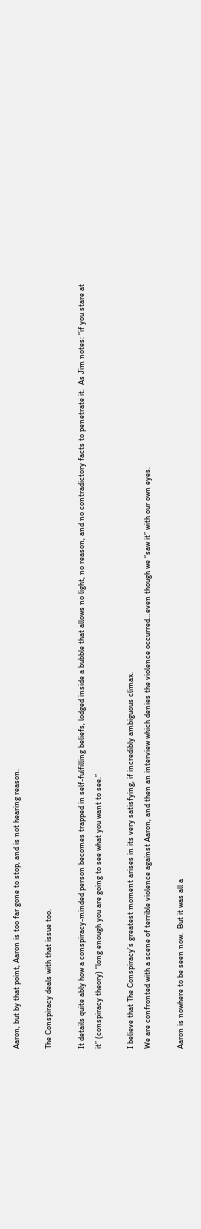Aaron, but by that point, Aaron is too far gone to stop, and is not hearing reason.

The Conspiracy deals with that issue too.

It details quite ably how a conspiracy-minded person becomes trapped in self-fulfilling beliefs, lodged inside a bubble that allows no light, no reason, and no contradictory facts to penetrate it.  As Jim notes: “if you stare at it” (conspiracy theory) “long enough you are going to see what you want to see.”

I believe that The Conspiracy’s greatest moment arises in its very satisfying, if incredibly ambiguous climax.
We are confronted with a scene of terrible violence against Aaron, and then an interview which denies the violence occurred…even though we “saw it” with our own eyes.

Aaron is nowhere to be seen now.  But it was all a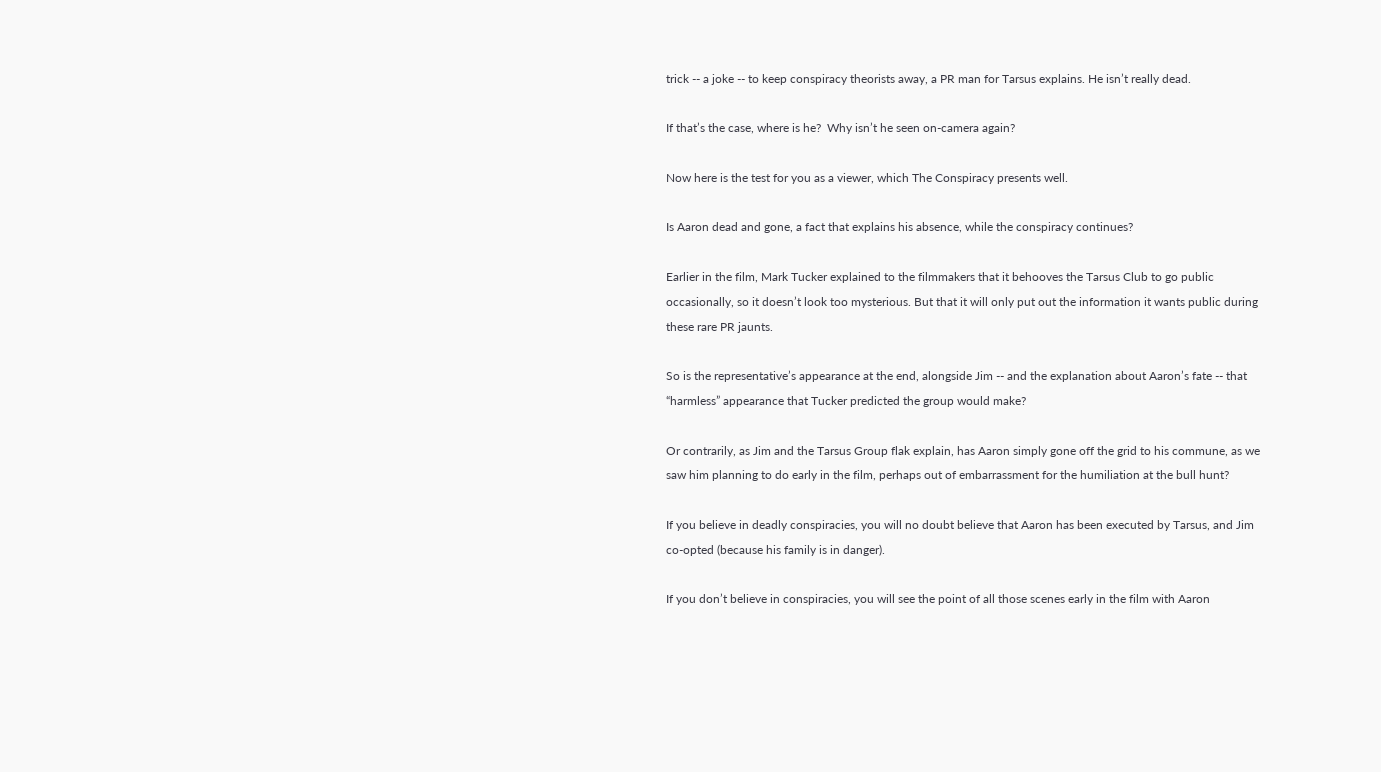trick -- a joke -- to keep conspiracy theorists away, a PR man for Tarsus explains. He isn’t really dead.

If that’s the case, where is he?  Why isn’t he seen on-camera again?

Now here is the test for you as a viewer, which The Conspiracy presents well.

Is Aaron dead and gone, a fact that explains his absence, while the conspiracy continues?

Earlier in the film, Mark Tucker explained to the filmmakers that it behooves the Tarsus Club to go public occasionally, so it doesn’t look too mysterious. But that it will only put out the information it wants public during these rare PR jaunts.

So is the representative’s appearance at the end, alongside Jim -- and the explanation about Aaron’s fate -- that “harmless” appearance that Tucker predicted the group would make?

Or contrarily, as Jim and the Tarsus Group flak explain, has Aaron simply gone off the grid to his commune, as we saw him planning to do early in the film, perhaps out of embarrassment for the humiliation at the bull hunt?

If you believe in deadly conspiracies, you will no doubt believe that Aaron has been executed by Tarsus, and Jim co-opted (because his family is in danger).

If you don’t believe in conspiracies, you will see the point of all those scenes early in the film with Aaron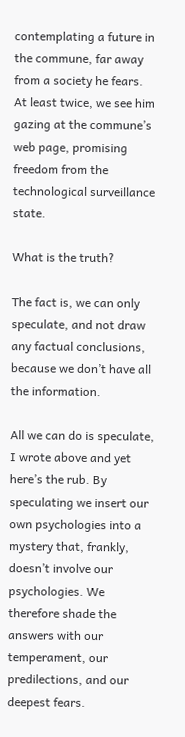contemplating a future in the commune, far away from a society he fears.  At least twice, we see him gazing at the commune’s web page, promising freedom from the technological surveillance state.

What is the truth?

The fact is, we can only speculate, and not draw any factual conclusions, because we don’t have all the information.

All we can do is speculate, I wrote above and yet here’s the rub. By speculating we insert our own psychologies into a mystery that, frankly, doesn’t involve our psychologies. We therefore shade the answers with our temperament, our predilections, and our deepest fears.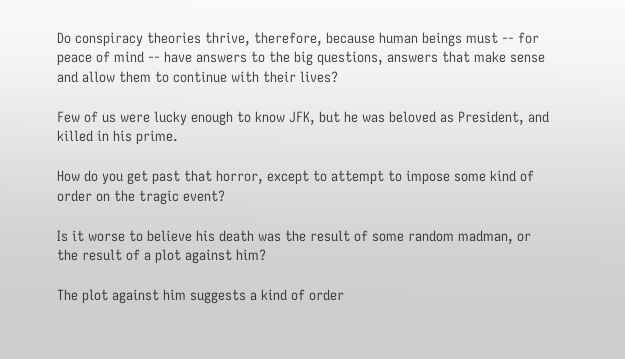Do conspiracy theories thrive, therefore, because human beings must -- for peace of mind -- have answers to the big questions, answers that make sense and allow them to continue with their lives?

Few of us were lucky enough to know JFK, but he was beloved as President, and killed in his prime.

How do you get past that horror, except to attempt to impose some kind of order on the tragic event?

Is it worse to believe his death was the result of some random madman, or the result of a plot against him?

The plot against him suggests a kind of order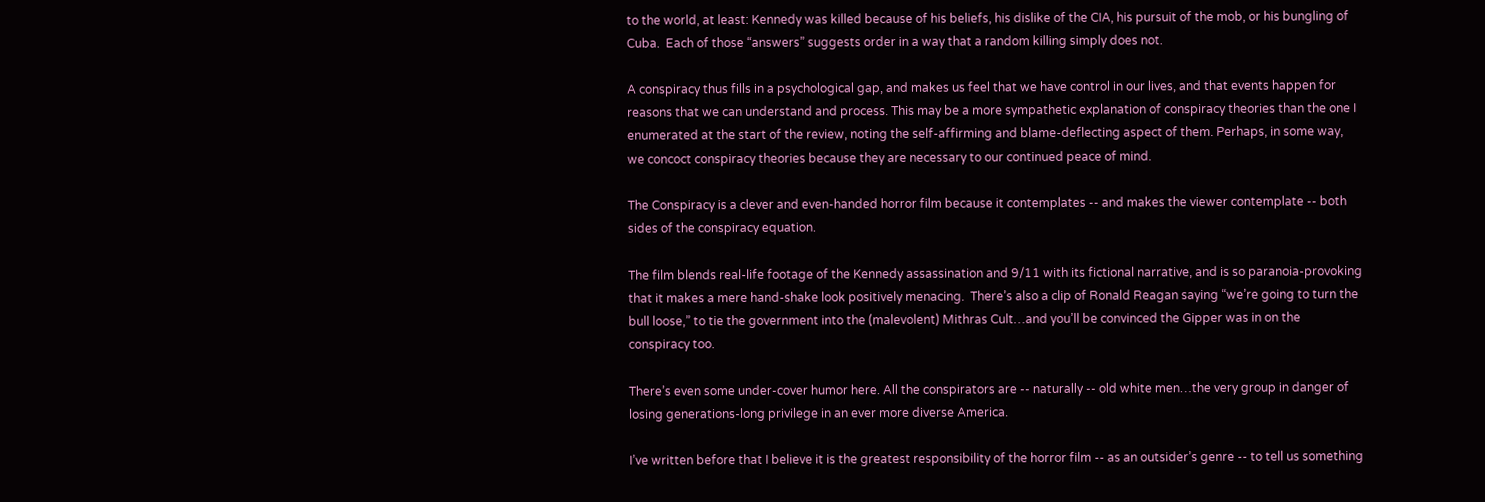to the world, at least: Kennedy was killed because of his beliefs, his dislike of the CIA, his pursuit of the mob, or his bungling of Cuba.  Each of those “answers” suggests order in a way that a random killing simply does not.

A conspiracy thus fills in a psychological gap, and makes us feel that we have control in our lives, and that events happen for reasons that we can understand and process. This may be a more sympathetic explanation of conspiracy theories than the one I enumerated at the start of the review, noting the self-affirming and blame-deflecting aspect of them. Perhaps, in some way, we concoct conspiracy theories because they are necessary to our continued peace of mind.

The Conspiracy is a clever and even-handed horror film because it contemplates -- and makes the viewer contemplate -- both sides of the conspiracy equation.

The film blends real-life footage of the Kennedy assassination and 9/11 with its fictional narrative, and is so paranoia-provoking that it makes a mere hand-shake look positively menacing.  There’s also a clip of Ronald Reagan saying “we’re going to turn the bull loose,” to tie the government into the (malevolent) Mithras Cult…and you’ll be convinced the Gipper was in on the conspiracy too.

There’s even some under-cover humor here. All the conspirators are -- naturally -- old white men…the very group in danger of losing generations-long privilege in an ever more diverse America.

I’ve written before that I believe it is the greatest responsibility of the horror film -- as an outsider’s genre -- to tell us something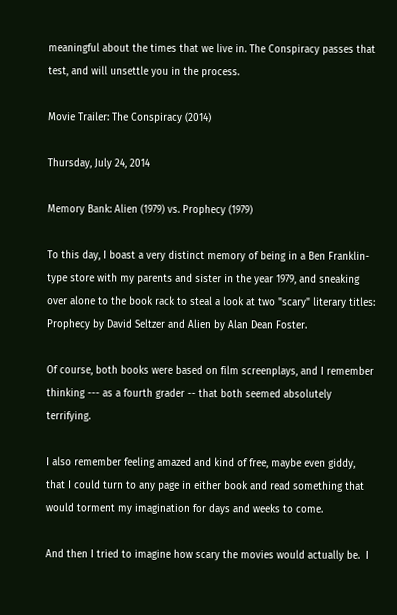meaningful about the times that we live in. The Conspiracy passes that test, and will unsettle you in the process.

Movie Trailer: The Conspiracy (2014)

Thursday, July 24, 2014

Memory Bank: Alien (1979) vs. Prophecy (1979)

To this day, I boast a very distinct memory of being in a Ben Franklin-type store with my parents and sister in the year 1979, and sneaking over alone to the book rack to steal a look at two "scary" literary titles: Prophecy by David Seltzer and Alien by Alan Dean Foster.

Of course, both books were based on film screenplays, and I remember thinking --- as a fourth grader -- that both seemed absolutely terrifying.

I also remember feeling amazed and kind of free, maybe even giddy, that I could turn to any page in either book and read something that would torment my imagination for days and weeks to come.

And then I tried to imagine how scary the movies would actually be.  I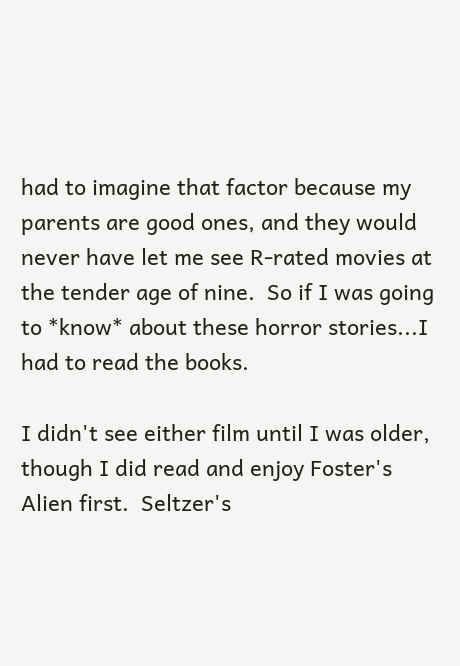had to imagine that factor because my parents are good ones, and they would never have let me see R-rated movies at the tender age of nine.  So if I was going to *know* about these horror stories...I had to read the books.

I didn't see either film until I was older, though I did read and enjoy Foster's Alien first.  Seltzer's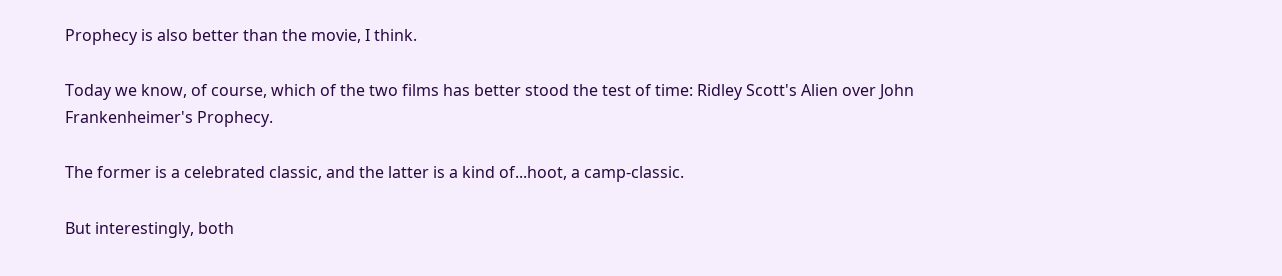Prophecy is also better than the movie, I think.

Today we know, of course, which of the two films has better stood the test of time: Ridley Scott's Alien over John Frankenheimer's Prophecy.

The former is a celebrated classic, and the latter is a kind of...hoot, a camp-classic.

But interestingly, both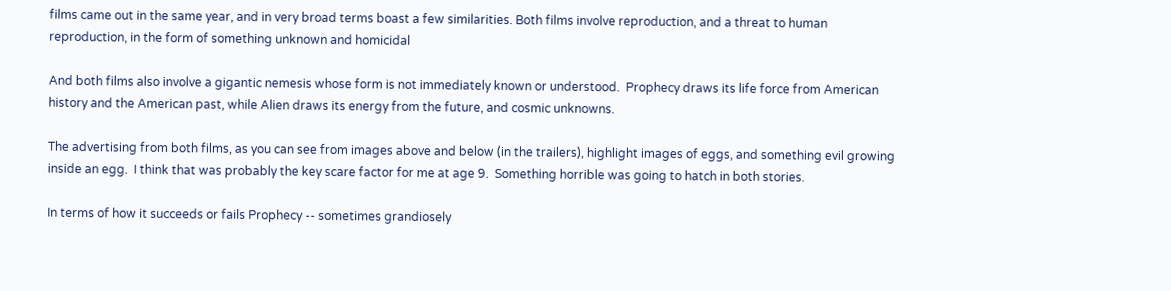films came out in the same year, and in very broad terms boast a few similarities. Both films involve reproduction, and a threat to human reproduction, in the form of something unknown and homicidal

And both films also involve a gigantic nemesis whose form is not immediately known or understood.  Prophecy draws its life force from American history and the American past, while Alien draws its energy from the future, and cosmic unknowns.

The advertising from both films, as you can see from images above and below (in the trailers), highlight images of eggs, and something evil growing inside an egg.  I think that was probably the key scare factor for me at age 9.  Something horrible was going to hatch in both stories.

In terms of how it succeeds or fails Prophecy -- sometimes grandiosely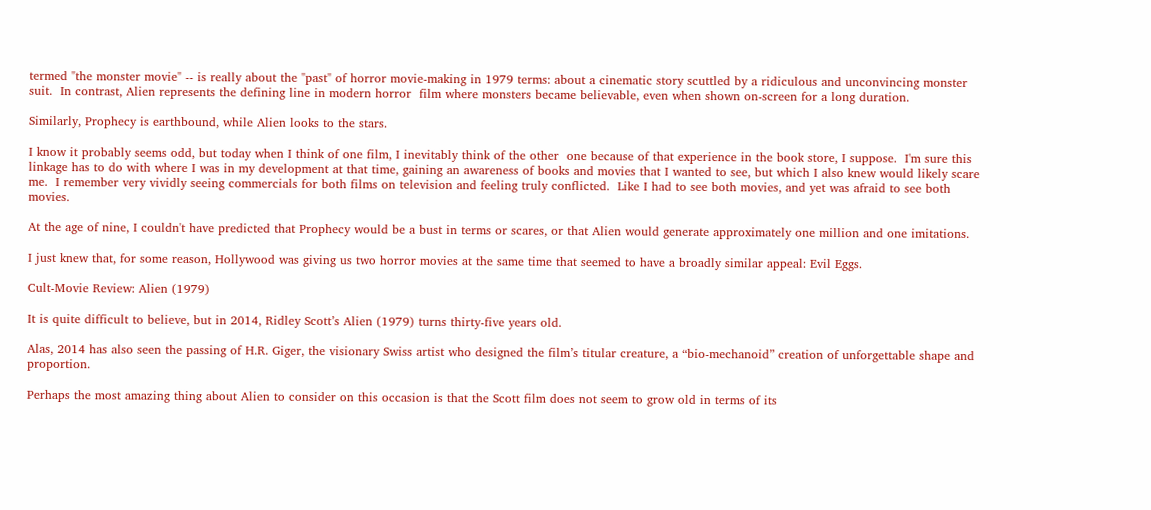termed "the monster movie" -- is really about the "past" of horror movie-making in 1979 terms: about a cinematic story scuttled by a ridiculous and unconvincing monster suit.  In contrast, Alien represents the defining line in modern horror  film where monsters became believable, even when shown on-screen for a long duration.

Similarly, Prophecy is earthbound, while Alien looks to the stars.

I know it probably seems odd, but today when I think of one film, I inevitably think of the other  one because of that experience in the book store, I suppose.  I'm sure this linkage has to do with where I was in my development at that time, gaining an awareness of books and movies that I wanted to see, but which I also knew would likely scare me.  I remember very vividly seeing commercials for both films on television and feeling truly conflicted.  Like I had to see both movies, and yet was afraid to see both movies.

At the age of nine, I couldn't have predicted that Prophecy would be a bust in terms or scares, or that Alien would generate approximately one million and one imitations.

I just knew that, for some reason, Hollywood was giving us two horror movies at the same time that seemed to have a broadly similar appeal: Evil Eggs.

Cult-Movie Review: Alien (1979)

It is quite difficult to believe, but in 2014, Ridley Scott’s Alien (1979) turns thirty-five years old.

Alas, 2014 has also seen the passing of H.R. Giger, the visionary Swiss artist who designed the film’s titular creature, a “bio-mechanoid” creation of unforgettable shape and proportion.

Perhaps the most amazing thing about Alien to consider on this occasion is that the Scott film does not seem to grow old in terms of its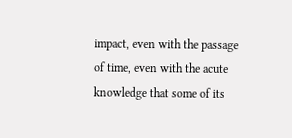impact, even with the passage of time, even with the acute knowledge that some of its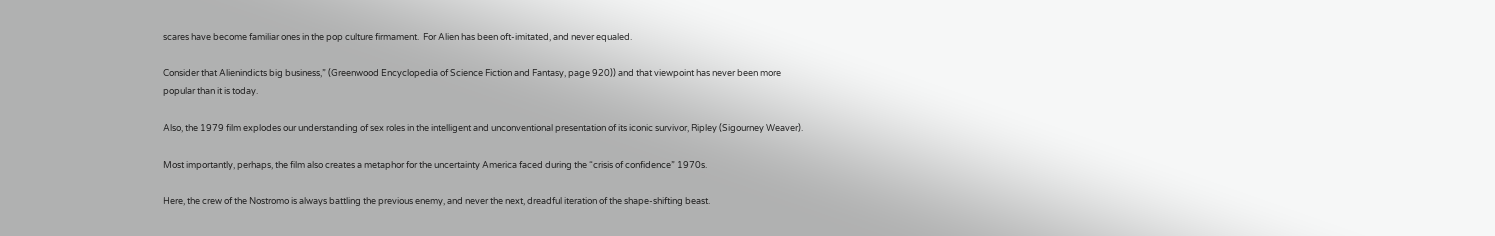scares have become familiar ones in the pop culture firmament.  For Alien has been oft-imitated, and never equaled.

Consider that Alienindicts big business,” (Greenwood Encyclopedia of Science Fiction and Fantasy, page 920)) and that viewpoint has never been more popular than it is today.

Also, the 1979 film explodes our understanding of sex roles in the intelligent and unconventional presentation of its iconic survivor, Ripley (Sigourney Weaver).

Most importantly, perhaps, the film also creates a metaphor for the uncertainty America faced during the “crisis of confidence” 1970s.

Here, the crew of the Nostromo is always battling the previous enemy, and never the next, dreadful iteration of the shape-shifting beast.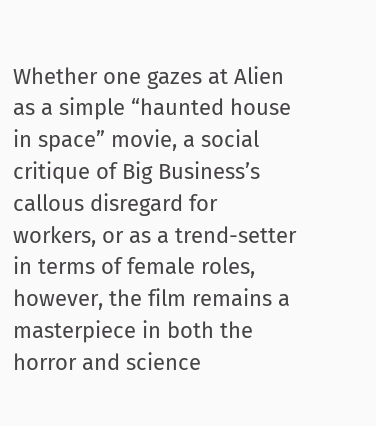Whether one gazes at Alien as a simple “haunted house in space” movie, a social critique of Big Business’s callous disregard for workers, or as a trend-setter in terms of female roles, however, the film remains a masterpiece in both the horror and science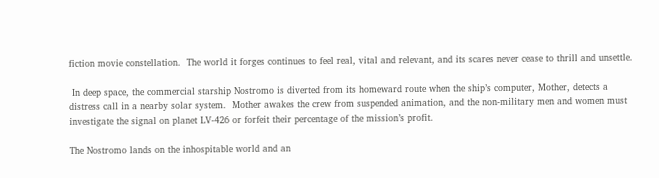fiction movie constellation.  The world it forges continues to feel real, vital and relevant, and its scares never cease to thrill and unsettle.

 In deep space, the commercial starship Nostromo is diverted from its homeward route when the ship’s computer, Mother, detects a distress call in a nearby solar system.  Mother awakes the crew from suspended animation, and the non-military men and women must investigate the signal on planet LV-426 or forfeit their percentage of the mission’s profit.

The Nostromo lands on the inhospitable world and an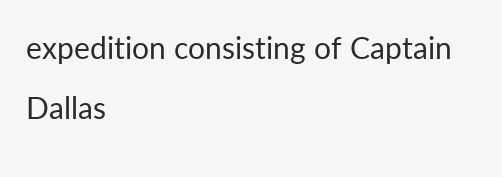expedition consisting of Captain Dallas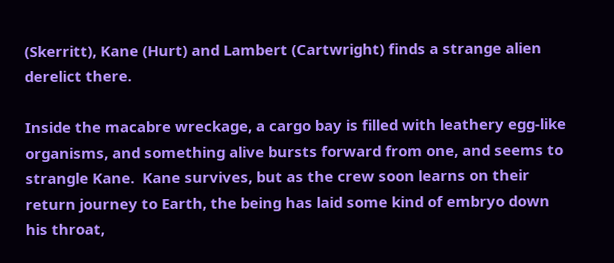(Skerritt), Kane (Hurt) and Lambert (Cartwright) finds a strange alien derelict there.

Inside the macabre wreckage, a cargo bay is filled with leathery egg-like organisms, and something alive bursts forward from one, and seems to strangle Kane.  Kane survives, but as the crew soon learns on their return journey to Earth, the being has laid some kind of embryo down his throat,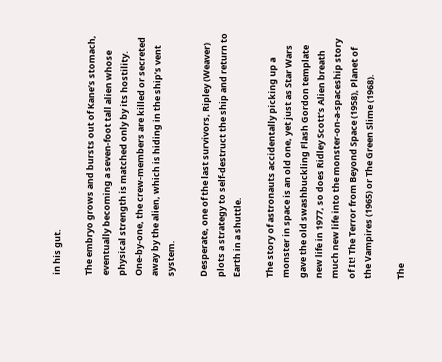in his gut.

The embryo grows and bursts out of Kane’s stomach, eventually becoming a seven-foot tall alien whose physical strength is matched only by its hostility.  One-by-one, the crew-members are killed or secreted away by the alien, which is hiding in the ship’s vent system.

Desperate, one of the last survivors, Ripley (Weaver) plots a strategy to self-destruct the ship and return to Earth in a shuttle.

The story of astronauts accidentally picking up a monster in space is an old one, yet just as Star Wars gave the old swashbuckling Flash Gordon template new life in 1977, so does Ridley Scott’s Alien breath much new life into the monster-on-a-spaceship story of It! The Terror from Beyond Space (1958), Planet of the Vampires (1965) or The Green Slime (1968).

The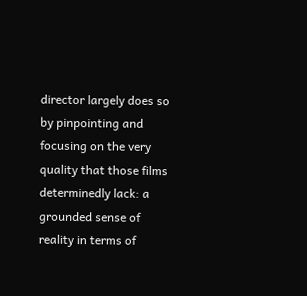director largely does so by pinpointing and focusing on the very quality that those films determinedly lack: a grounded sense of reality in terms of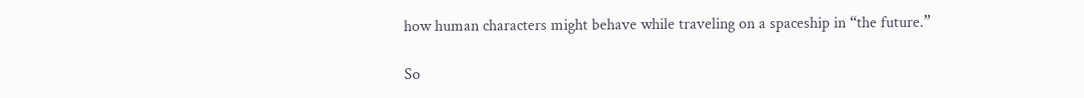how human characters might behave while traveling on a spaceship in “the future.”

So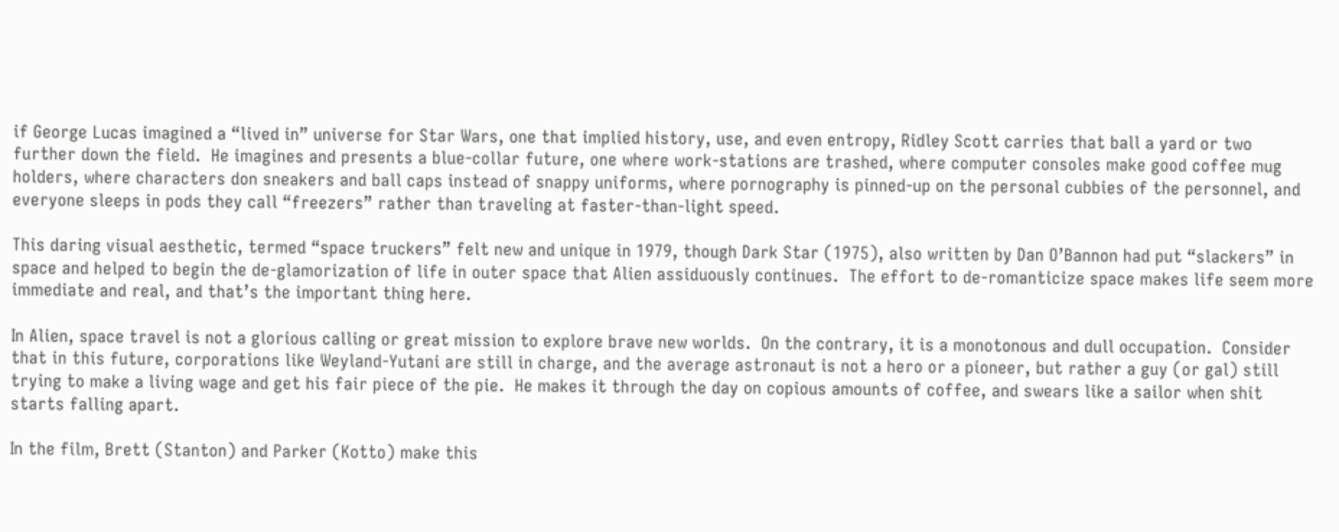if George Lucas imagined a “lived in” universe for Star Wars, one that implied history, use, and even entropy, Ridley Scott carries that ball a yard or two further down the field.  He imagines and presents a blue-collar future, one where work-stations are trashed, where computer consoles make good coffee mug holders, where characters don sneakers and ball caps instead of snappy uniforms, where pornography is pinned-up on the personal cubbies of the personnel, and everyone sleeps in pods they call “freezers” rather than traveling at faster-than-light speed.

This daring visual aesthetic, termed “space truckers” felt new and unique in 1979, though Dark Star (1975), also written by Dan O’Bannon had put “slackers” in space and helped to begin the de-glamorization of life in outer space that Alien assiduously continues.  The effort to de-romanticize space makes life seem more immediate and real, and that’s the important thing here.

In Alien, space travel is not a glorious calling or great mission to explore brave new worlds.  On the contrary, it is a monotonous and dull occupation.  Consider that in this future, corporations like Weyland-Yutani are still in charge, and the average astronaut is not a hero or a pioneer, but rather a guy (or gal) still trying to make a living wage and get his fair piece of the pie.  He makes it through the day on copious amounts of coffee, and swears like a sailor when shit starts falling apart.

In the film, Brett (Stanton) and Parker (Kotto) make this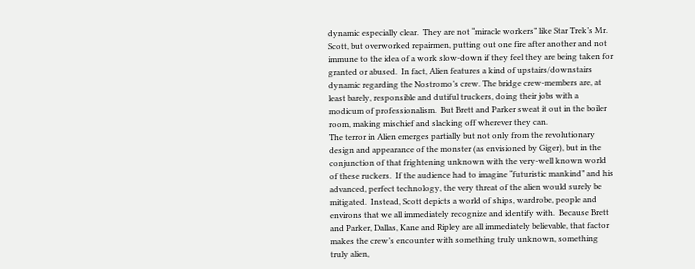dynamic especially clear.  They are not “miracle workers” like Star Trek’s Mr. Scott, but overworked repairmen, putting out one fire after another and not immune to the idea of a work slow-down if they feel they are being taken for granted or abused.  In fact, Alien features a kind of upstairs/downstairs dynamic regarding the Nostromo’s crew. The bridge crew-members are, at least barely, responsible and dutiful truckers, doing their jobs with a modicum of professionalism.  But Brett and Parker sweat it out in the boiler room, making mischief and slacking off wherever they can.
The terror in Alien emerges partially but not only from the revolutionary design and appearance of the monster (as envisioned by Giger), but in the conjunction of that frightening unknown with the very-well known world of these ruckers.  If the audience had to imagine “futuristic mankind” and his advanced, perfect technology, the very threat of the alien would surely be mitigated.  Instead, Scott depicts a world of ships, wardrobe, people and environs that we all immediately recognize and identify with.  Because Brett and Parker, Dallas, Kane and Ripley are all immediately believable, that factor makes the crew’s encounter with something truly unknown, something truly alien,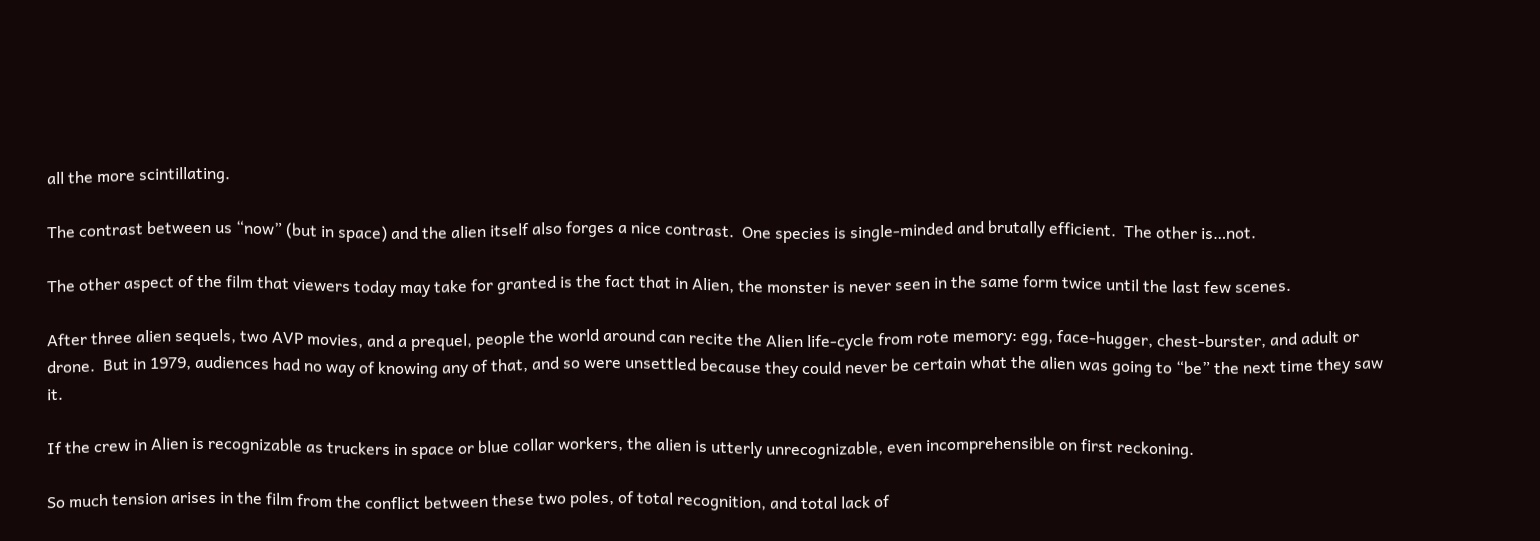all the more scintillating.

The contrast between us “now” (but in space) and the alien itself also forges a nice contrast.  One species is single-minded and brutally efficient.  The other is…not.

The other aspect of the film that viewers today may take for granted is the fact that in Alien, the monster is never seen in the same form twice until the last few scenes.

After three alien sequels, two AVP movies, and a prequel, people the world around can recite the Alien life-cycle from rote memory: egg, face-hugger, chest-burster, and adult or drone.  But in 1979, audiences had no way of knowing any of that, and so were unsettled because they could never be certain what the alien was going to “be” the next time they saw it.

If the crew in Alien is recognizable as truckers in space or blue collar workers, the alien is utterly unrecognizable, even incomprehensible on first reckoning.

So much tension arises in the film from the conflict between these two poles, of total recognition, and total lack of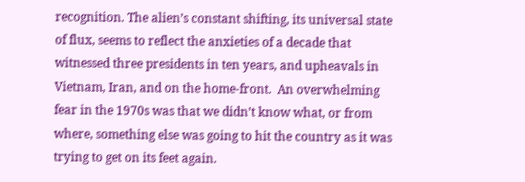recognition. The alien’s constant shifting, its universal state of flux, seems to reflect the anxieties of a decade that witnessed three presidents in ten years, and upheavals in Vietnam, Iran, and on the home-front.  An overwhelming fear in the 1970s was that we didn’t know what, or from where, something else was going to hit the country as it was trying to get on its feet again.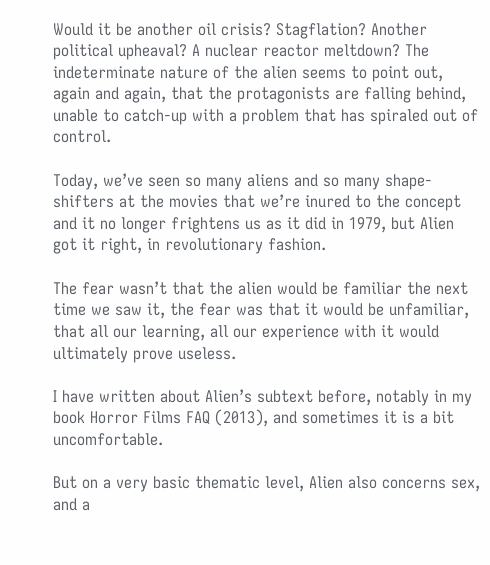Would it be another oil crisis? Stagflation? Another political upheaval? A nuclear reactor meltdown? The indeterminate nature of the alien seems to point out, again and again, that the protagonists are falling behind, unable to catch-up with a problem that has spiraled out of control.

Today, we’ve seen so many aliens and so many shape-shifters at the movies that we’re inured to the concept and it no longer frightens us as it did in 1979, but Alien got it right, in revolutionary fashion.

The fear wasn’t that the alien would be familiar the next time we saw it, the fear was that it would be unfamiliar, that all our learning, all our experience with it would ultimately prove useless.

I have written about Alien’s subtext before, notably in my book Horror Films FAQ (2013), and sometimes it is a bit uncomfortable.

But on a very basic thematic level, Alien also concerns sex, and a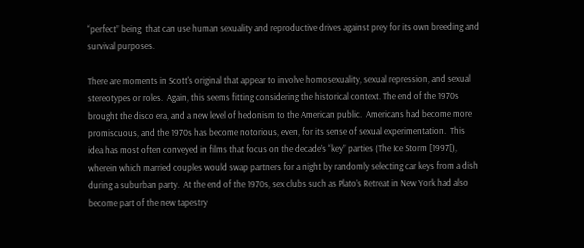“perfect” being  that can use human sexuality and reproductive drives against prey for its own breeding and survival purposes.

There are moments in Scott's original that appear to involve homosexuality, sexual repression, and sexual stereotypes or roles.  Again, this seems fitting considering the historical context. The end of the 1970s brought the disco era, and a new level of hedonism to the American public.  Americans had become more promiscuous, and the 1970s has become notorious, even, for its sense of sexual experimentation.  This idea has most often conveyed in films that focus on the decade’s “key” parties (The Ice Storm [1997[), wherein which married couples would swap partners for a night by randomly selecting car keys from a dish during a suburban party.  At the end of the 1970s, sex clubs such as Plato’s Retreat in New York had also become part of the new tapestry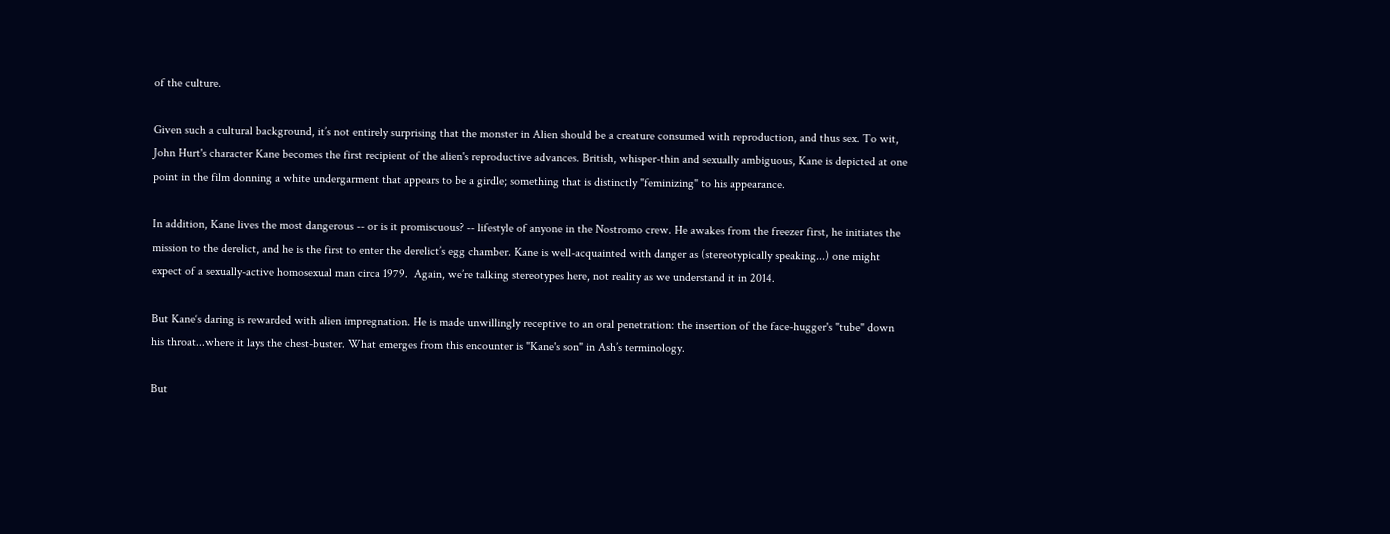of the culture.

Given such a cultural background, it’s not entirely surprising that the monster in Alien should be a creature consumed with reproduction, and thus sex. To wit, John Hurt's character Kane becomes the first recipient of the alien's reproductive advances. British, whisper-thin and sexually ambiguous, Kane is depicted at one point in the film donning a white undergarment that appears to be a girdle; something that is distinctly "feminizing" to his appearance.

In addition, Kane lives the most dangerous -- or is it promiscuous? -- lifestyle of anyone in the Nostromo crew. He awakes from the freezer first, he initiates the mission to the derelict, and he is the first to enter the derelict’s egg chamber. Kane is well-acquainted with danger as (stereotypically speaking...) one might expect of a sexually-active homosexual man circa 1979.  Again, we’re talking stereotypes here, not reality as we understand it in 2014.

But Kane‘s daring is rewarded with alien impregnation. He is made unwillingly receptive to an oral penetration: the insertion of the face-hugger's "tube" down his throat...where it lays the chest-buster. What emerges from this encounter is "Kane's son" in Ash’s terminology.

But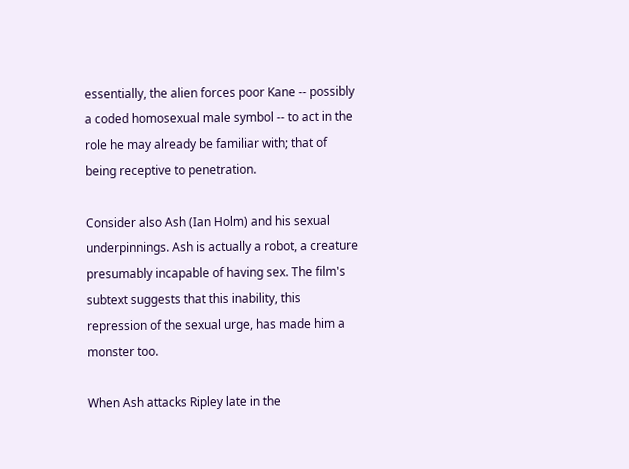essentially, the alien forces poor Kane -- possibly a coded homosexual male symbol -- to act in the role he may already be familiar with; that of being receptive to penetration.

Consider also Ash (Ian Holm) and his sexual underpinnings. Ash is actually a robot, a creature presumably incapable of having sex. The film's subtext suggests that this inability, this repression of the sexual urge, has made him a monster too.

When Ash attacks Ripley late in the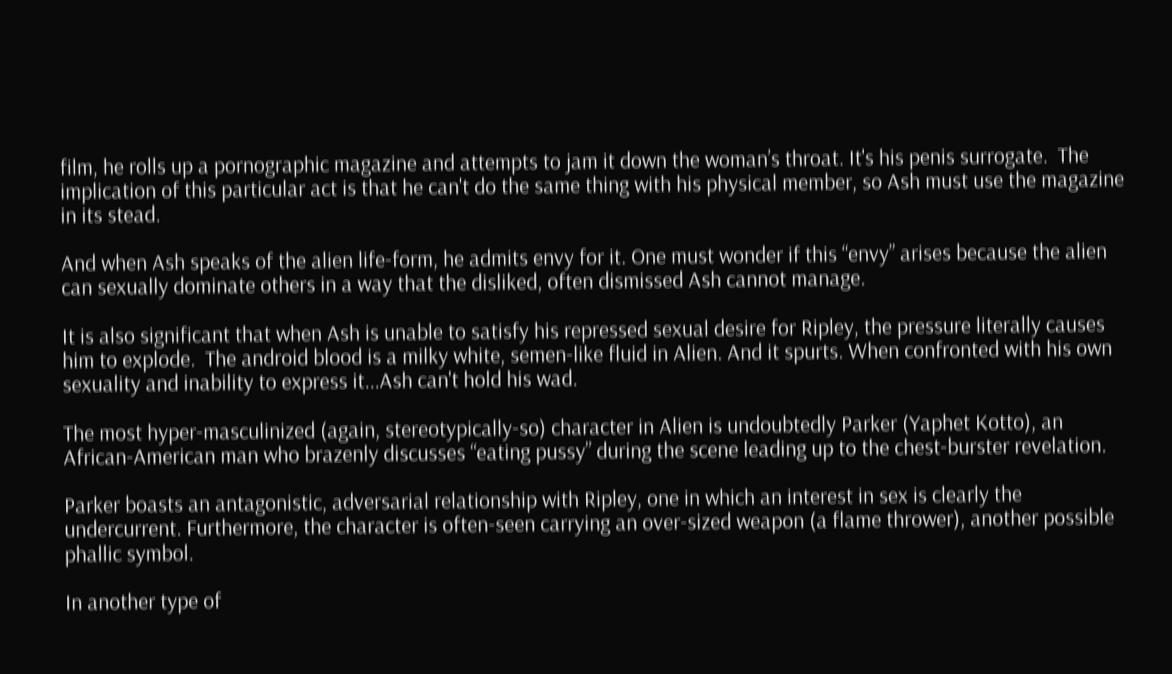film, he rolls up a pornographic magazine and attempts to jam it down the woman’s throat. It's his penis surrogate.  The implication of this particular act is that he can't do the same thing with his physical member, so Ash must use the magazine in its stead.

And when Ash speaks of the alien life-form, he admits envy for it. One must wonder if this “envy” arises because the alien can sexually dominate others in a way that the disliked, often dismissed Ash cannot manage.

It is also significant that when Ash is unable to satisfy his repressed sexual desire for Ripley, the pressure literally causes him to explode.  The android blood is a milky white, semen-like fluid in Alien. And it spurts. When confronted with his own sexuality and inability to express it...Ash can't hold his wad.

The most hyper-masculinized (again, stereotypically-so) character in Alien is undoubtedly Parker (Yaphet Kotto), an African-American man who brazenly discusses “eating pussy” during the scene leading up to the chest-burster revelation.

Parker boasts an antagonistic, adversarial relationship with Ripley, one in which an interest in sex is clearly the undercurrent. Furthermore, the character is often-seen carrying an over-sized weapon (a flame thrower), another possible phallic symbol.

In another type of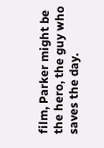film, Parker might be the hero, the guy who saves the day.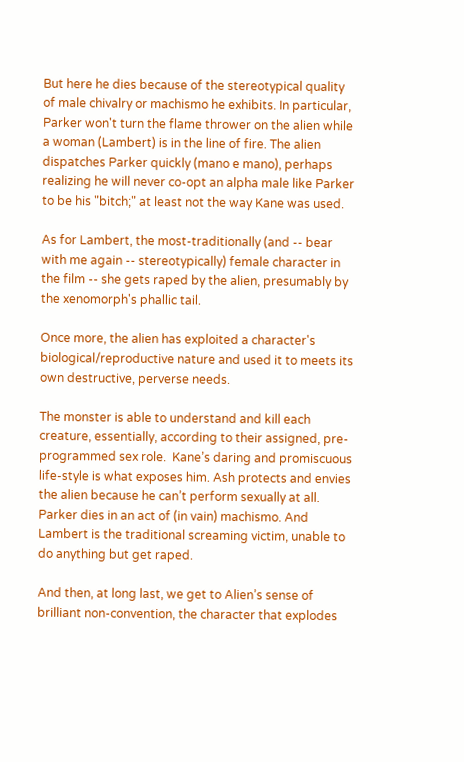But here he dies because of the stereotypical quality of male chivalry or machismo he exhibits. In particular, Parker won't turn the flame thrower on the alien while a woman (Lambert) is in the line of fire. The alien dispatches Parker quickly (mano e mano), perhaps realizing he will never co-opt an alpha male like Parker to be his "bitch;" at least not the way Kane was used.

As for Lambert, the most-traditionally (and -- bear with me again -- stereotypically) female character in the film -- she gets raped by the alien, presumably by the xenomorph's phallic tail.

Once more, the alien has exploited a character's biological/reproductive nature and used it to meets its own destructive, perverse needs.

The monster is able to understand and kill each creature, essentially, according to their assigned, pre-programmed sex role.  Kane’s daring and promiscuous life-style is what exposes him. Ash protects and envies the alien because he can’t perform sexually at all.  Parker dies in an act of (in vain) machismo. And Lambert is the traditional screaming victim, unable to do anything but get raped.

And then, at long last, we get to Alien’s sense of brilliant non-convention, the character that explodes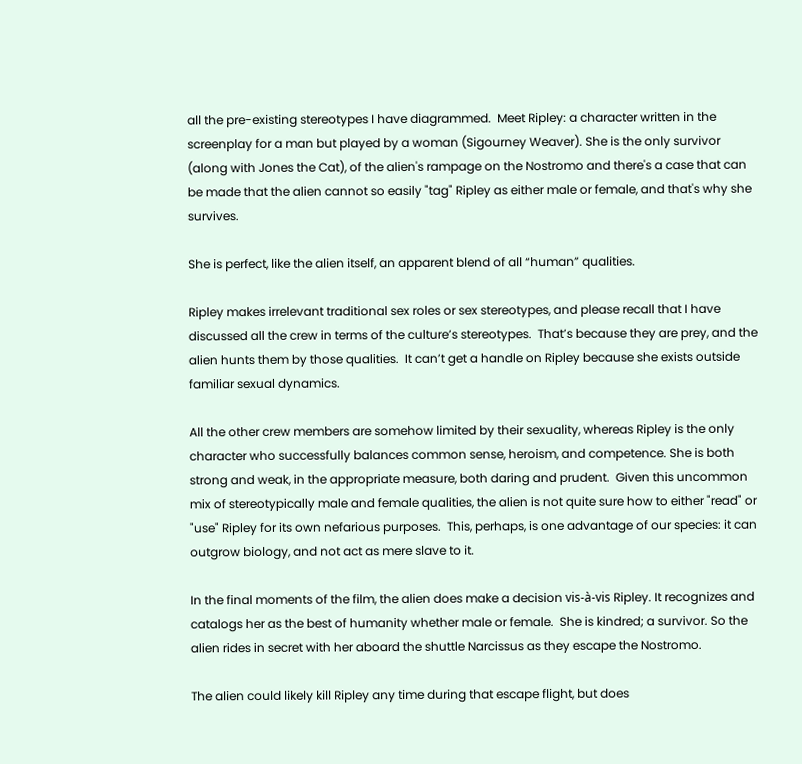all the pre-existing stereotypes I have diagrammed.  Meet Ripley: a character written in the screenplay for a man but played by a woman (Sigourney Weaver). She is the only survivor (along with Jones the Cat), of the alien's rampage on the Nostromo and there's a case that can be made that the alien cannot so easily "tag" Ripley as either male or female, and that's why she survives.

She is perfect, like the alien itself, an apparent blend of all “human” qualities.

Ripley makes irrelevant traditional sex roles or sex stereotypes, and please recall that I have discussed all the crew in terms of the culture’s stereotypes.  That’s because they are prey, and the alien hunts them by those qualities.  It can’t get a handle on Ripley because she exists outside familiar sexual dynamics.

All the other crew members are somehow limited by their sexuality, whereas Ripley is the only character who successfully balances common sense, heroism, and competence. She is both strong and weak, in the appropriate measure, both daring and prudent.  Given this uncommon mix of stereotypically male and female qualities, the alien is not quite sure how to either "read" or "use" Ripley for its own nefarious purposes.  This, perhaps, is one advantage of our species: it can outgrow biology, and not act as mere slave to it.

In the final moments of the film, the alien does make a decision vis-à-vis Ripley. It recognizes and catalogs her as the best of humanity whether male or female.  She is kindred; a survivor. So the alien rides in secret with her aboard the shuttle Narcissus as they escape the Nostromo.

The alien could likely kill Ripley any time during that escape flight, but does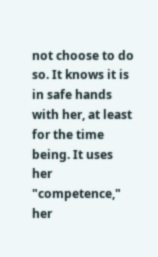not choose to do so. It knows it is in safe hands with her, at least for the time being. It uses her "competence," her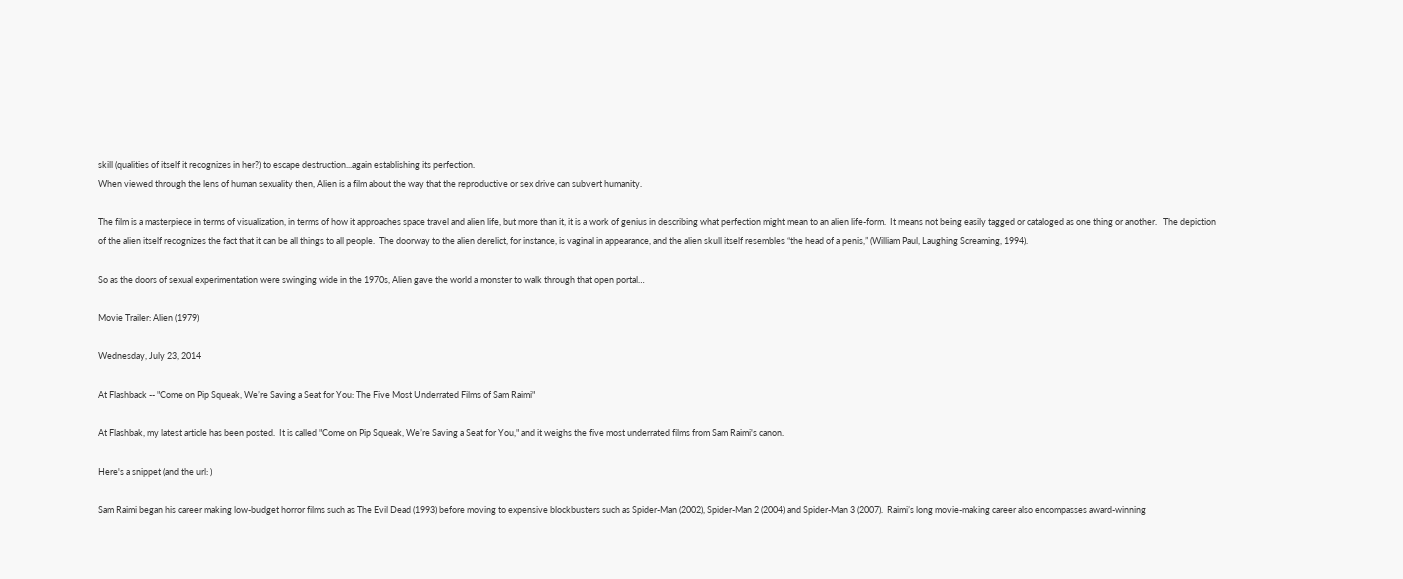skill (qualities of itself it recognizes in her?) to escape destruction...again establishing its perfection.
When viewed through the lens of human sexuality then, Alien is a film about the way that the reproductive or sex drive can subvert humanity.

The film is a masterpiece in terms of visualization, in terms of how it approaches space travel and alien life, but more than it, it is a work of genius in describing what perfection might mean to an alien life-form.  It means not being easily tagged or cataloged as one thing or another.   The depiction of the alien itself recognizes the fact that it can be all things to all people.  The doorway to the alien derelict, for instance, is vaginal in appearance, and the alien skull itself resembles “the head of a penis,” (William Paul, Laughing Screaming, 1994).

So as the doors of sexual experimentation were swinging wide in the 1970s, Alien gave the world a monster to walk through that open portal…

Movie Trailer: Alien (1979)

Wednesday, July 23, 2014

At Flashback -- "Come on Pip Squeak, We’re Saving a Seat for You: The Five Most Underrated Films of Sam Raimi"

At Flashbak, my latest article has been posted.  It is called "Come on Pip Squeak, We’re Saving a Seat for You," and it weighs the five most underrated films from Sam Raimi's canon.

Here's a snippet (and the url: )

Sam Raimi began his career making low-budget horror films such as The Evil Dead (1993) before moving to expensive blockbusters such as Spider-Man (2002), Spider-Man 2 (2004) and Spider-Man 3 (2007).  Raimi’s long movie-making career also encompasses award-winning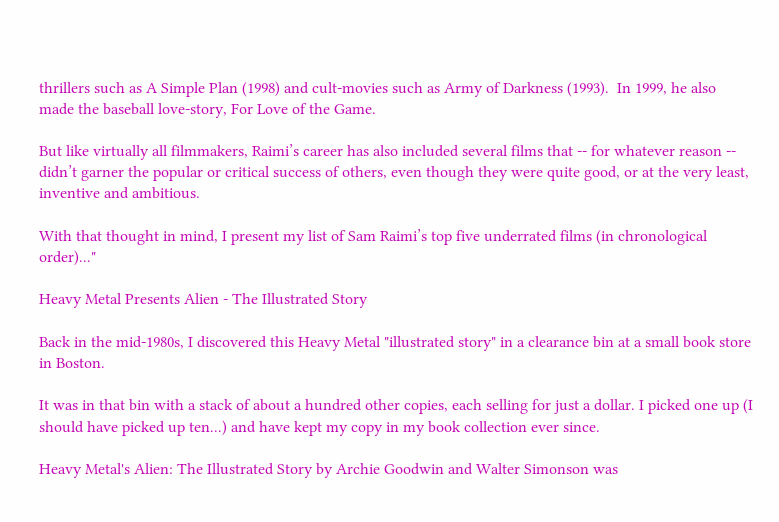thrillers such as A Simple Plan (1998) and cult-movies such as Army of Darkness (1993).  In 1999, he also made the baseball love-story, For Love of the Game.

But like virtually all filmmakers, Raimi’s career has also included several films that -- for whatever reason -- didn’t garner the popular or critical success of others, even though they were quite good, or at the very least, inventive and ambitious.

With that thought in mind, I present my list of Sam Raimi’s top five underrated films (in chronological order)..."

Heavy Metal Presents Alien - The Illustrated Story

Back in the mid-1980s, I discovered this Heavy Metal "illustrated story" in a clearance bin at a small book store in Boston.

It was in that bin with a stack of about a hundred other copies, each selling for just a dollar. I picked one up (I should have picked up ten...) and have kept my copy in my book collection ever since.

Heavy Metal's Alien: The Illustrated Story by Archie Goodwin and Walter Simonson was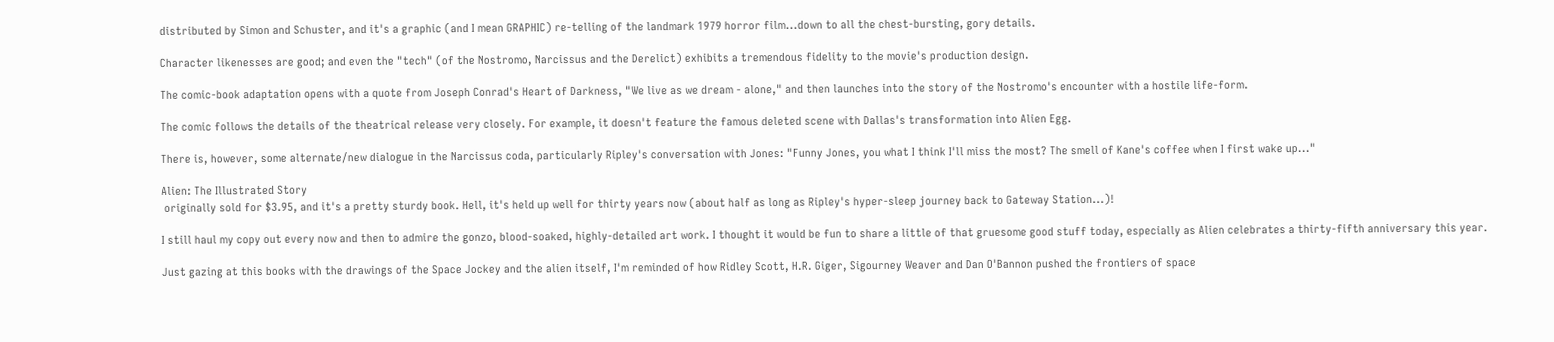distributed by Simon and Schuster, and it's a graphic (and I mean GRAPHIC) re-telling of the landmark 1979 horror film...down to all the chest-bursting, gory details.

Character likenesses are good; and even the "tech" (of the Nostromo, Narcissus and the Derelict) exhibits a tremendous fidelity to the movie's production design.

The comic-book adaptation opens with a quote from Joseph Conrad's Heart of Darkness, "We live as we dream - alone," and then launches into the story of the Nostromo's encounter with a hostile life-form.

The comic follows the details of the theatrical release very closely. For example, it doesn't feature the famous deleted scene with Dallas's transformation into Alien Egg.

There is, however, some alternate/new dialogue in the Narcissus coda, particularly Ripley's conversation with Jones: "Funny Jones, you what I think I'll miss the most? The smell of Kane's coffee when I first wake up..."

Alien: The Illustrated Story
 originally sold for $3.95, and it's a pretty sturdy book. Hell, it's held up well for thirty years now (about half as long as Ripley's hyper-sleep journey back to Gateway Station...)!

I still haul my copy out every now and then to admire the gonzo, blood-soaked, highly-detailed art work. I thought it would be fun to share a little of that gruesome good stuff today, especially as Alien celebrates a thirty-fifth anniversary this year.

Just gazing at this books with the drawings of the Space Jockey and the alien itself, I'm reminded of how Ridley Scott, H.R. Giger, Sigourney Weaver and Dan O'Bannon pushed the frontiers of space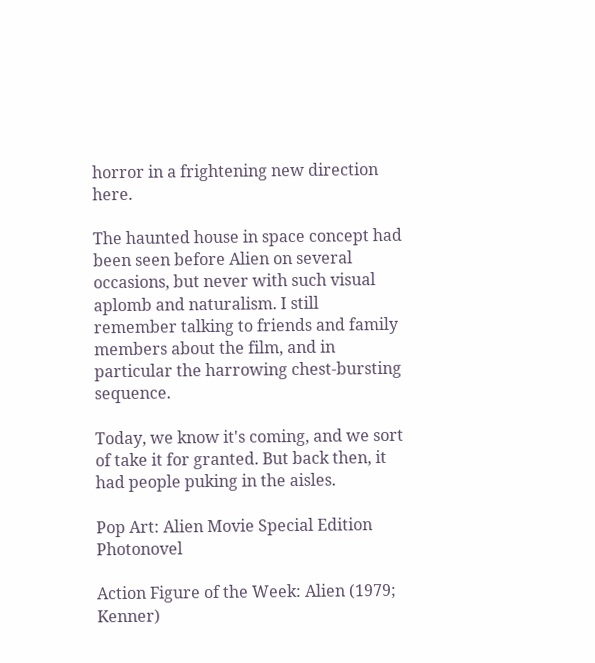horror in a frightening new direction here.

The haunted house in space concept had been seen before Alien on several occasions, but never with such visual aplomb and naturalism. I still remember talking to friends and family members about the film, and in particular the harrowing chest-bursting sequence.

Today, we know it's coming, and we sort of take it for granted. But back then, it had people puking in the aisles.

Pop Art: Alien Movie Special Edition Photonovel

Action Figure of the Week: Alien (1979; Kenner)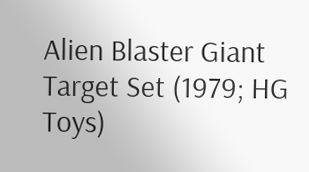Alien Blaster Giant Target Set (1979; HG Toys)